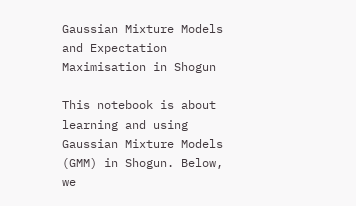Gaussian Mixture Models and Expectation Maximisation in Shogun

This notebook is about learning and using Gaussian Mixture Models (GMM) in Shogun. Below, we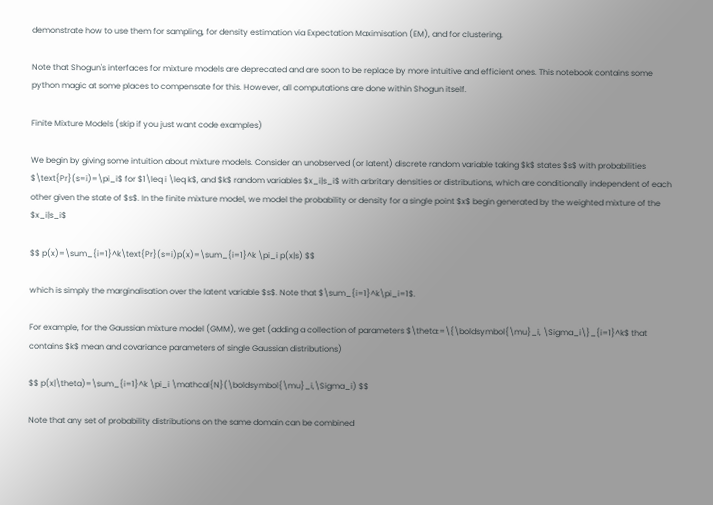demonstrate how to use them for sampling, for density estimation via Expectation Maximisation (EM), and for clustering.

Note that Shogun's interfaces for mixture models are deprecated and are soon to be replace by more intuitive and efficient ones. This notebook contains some python magic at some places to compensate for this. However, all computations are done within Shogun itself.

Finite Mixture Models (skip if you just want code examples)

We begin by giving some intuition about mixture models. Consider an unobserved (or latent) discrete random variable taking $k$ states $s$ with probabilities $\text{Pr}(s=i)=\pi_i$ for $1\leq i \leq k$, and $k$ random variables $x_i|s_i$ with arbritary densities or distributions, which are conditionally independent of each other given the state of $s$. In the finite mixture model, we model the probability or density for a single point $x$ begin generated by the weighted mixture of the $x_i|s_i$

$$ p(x)=\sum_{i=1}^k\text{Pr}(s=i)p(x)=\sum_{i=1}^k \pi_i p(x|s) $$

which is simply the marginalisation over the latent variable $s$. Note that $\sum_{i=1}^k\pi_i=1$.

For example, for the Gaussian mixture model (GMM), we get (adding a collection of parameters $\theta:=\{\boldsymbol{\mu}_i, \Sigma_i\}_{i=1}^k$ that contains $k$ mean and covariance parameters of single Gaussian distributions)

$$ p(x|\theta)=\sum_{i=1}^k \pi_i \mathcal{N}(\boldsymbol{\mu}_i,\Sigma_i) $$

Note that any set of probability distributions on the same domain can be combined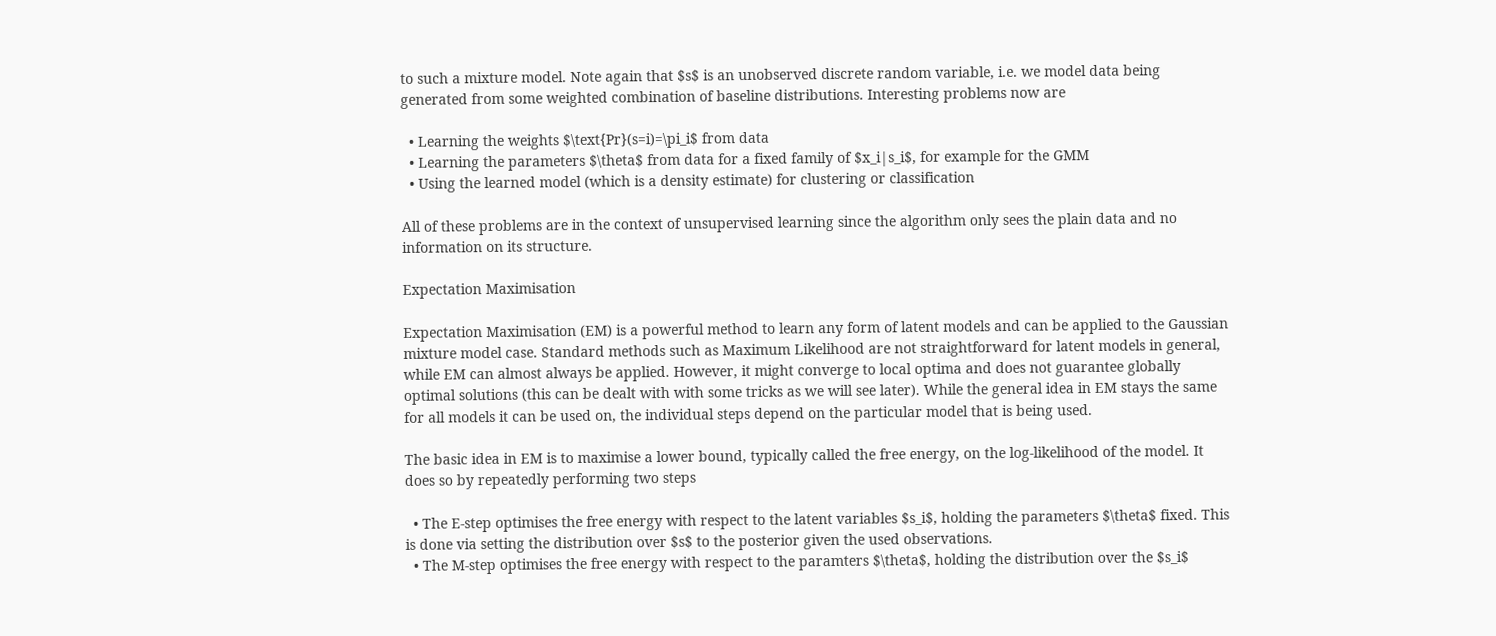to such a mixture model. Note again that $s$ is an unobserved discrete random variable, i.e. we model data being generated from some weighted combination of baseline distributions. Interesting problems now are

  • Learning the weights $\text{Pr}(s=i)=\pi_i$ from data
  • Learning the parameters $\theta$ from data for a fixed family of $x_i|s_i$, for example for the GMM
  • Using the learned model (which is a density estimate) for clustering or classification

All of these problems are in the context of unsupervised learning since the algorithm only sees the plain data and no information on its structure.

Expectation Maximisation

Expectation Maximisation (EM) is a powerful method to learn any form of latent models and can be applied to the Gaussian mixture model case. Standard methods such as Maximum Likelihood are not straightforward for latent models in general, while EM can almost always be applied. However, it might converge to local optima and does not guarantee globally optimal solutions (this can be dealt with with some tricks as we will see later). While the general idea in EM stays the same for all models it can be used on, the individual steps depend on the particular model that is being used.

The basic idea in EM is to maximise a lower bound, typically called the free energy, on the log-likelihood of the model. It does so by repeatedly performing two steps

  • The E-step optimises the free energy with respect to the latent variables $s_i$, holding the parameters $\theta$ fixed. This is done via setting the distribution over $s$ to the posterior given the used observations.
  • The M-step optimises the free energy with respect to the paramters $\theta$, holding the distribution over the $s_i$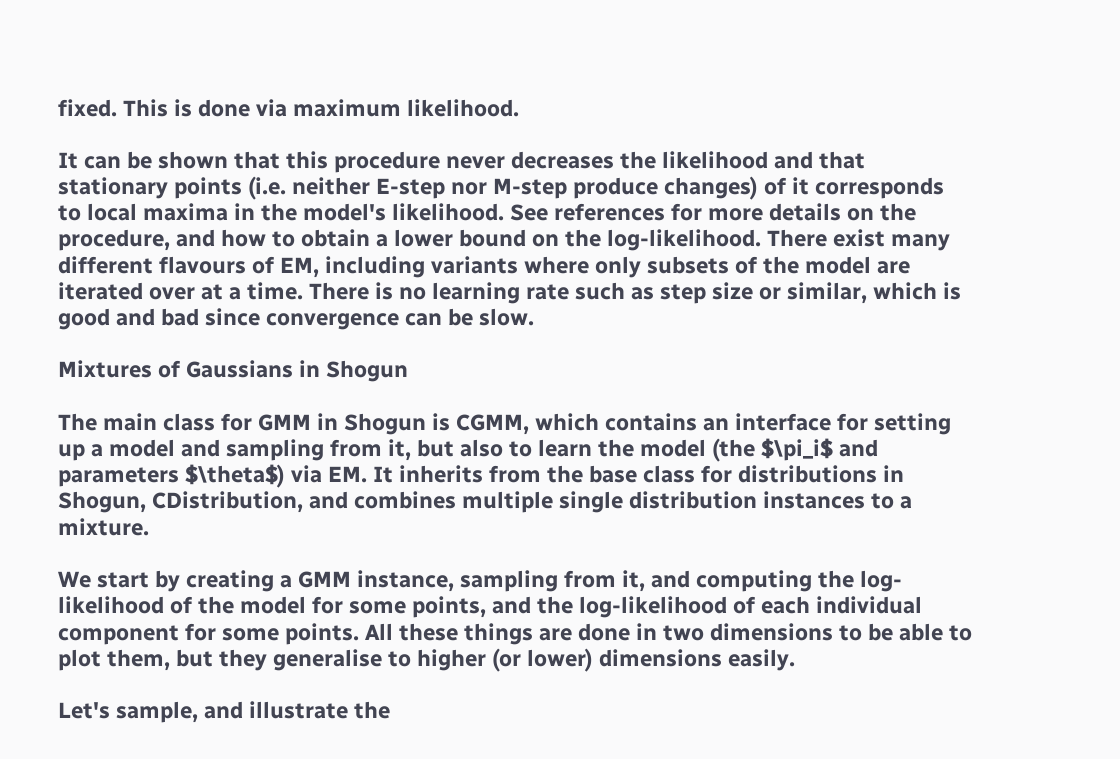fixed. This is done via maximum likelihood.

It can be shown that this procedure never decreases the likelihood and that stationary points (i.e. neither E-step nor M-step produce changes) of it corresponds to local maxima in the model's likelihood. See references for more details on the procedure, and how to obtain a lower bound on the log-likelihood. There exist many different flavours of EM, including variants where only subsets of the model are iterated over at a time. There is no learning rate such as step size or similar, which is good and bad since convergence can be slow.

Mixtures of Gaussians in Shogun

The main class for GMM in Shogun is CGMM, which contains an interface for setting up a model and sampling from it, but also to learn the model (the $\pi_i$ and parameters $\theta$) via EM. It inherits from the base class for distributions in Shogun, CDistribution, and combines multiple single distribution instances to a mixture.

We start by creating a GMM instance, sampling from it, and computing the log-likelihood of the model for some points, and the log-likelihood of each individual component for some points. All these things are done in two dimensions to be able to plot them, but they generalise to higher (or lower) dimensions easily.

Let's sample, and illustrate the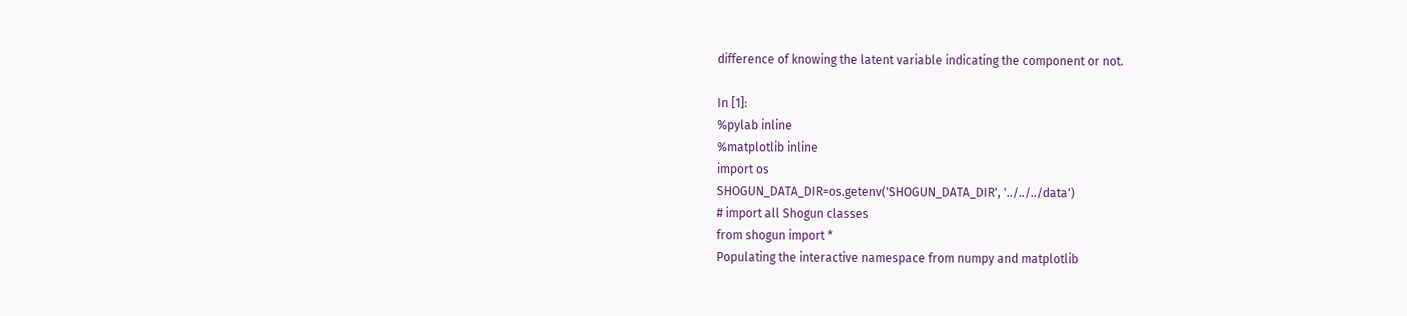difference of knowing the latent variable indicating the component or not.

In [1]:
%pylab inline
%matplotlib inline
import os
SHOGUN_DATA_DIR=os.getenv('SHOGUN_DATA_DIR', '../../../data')
# import all Shogun classes
from shogun import *
Populating the interactive namespace from numpy and matplotlib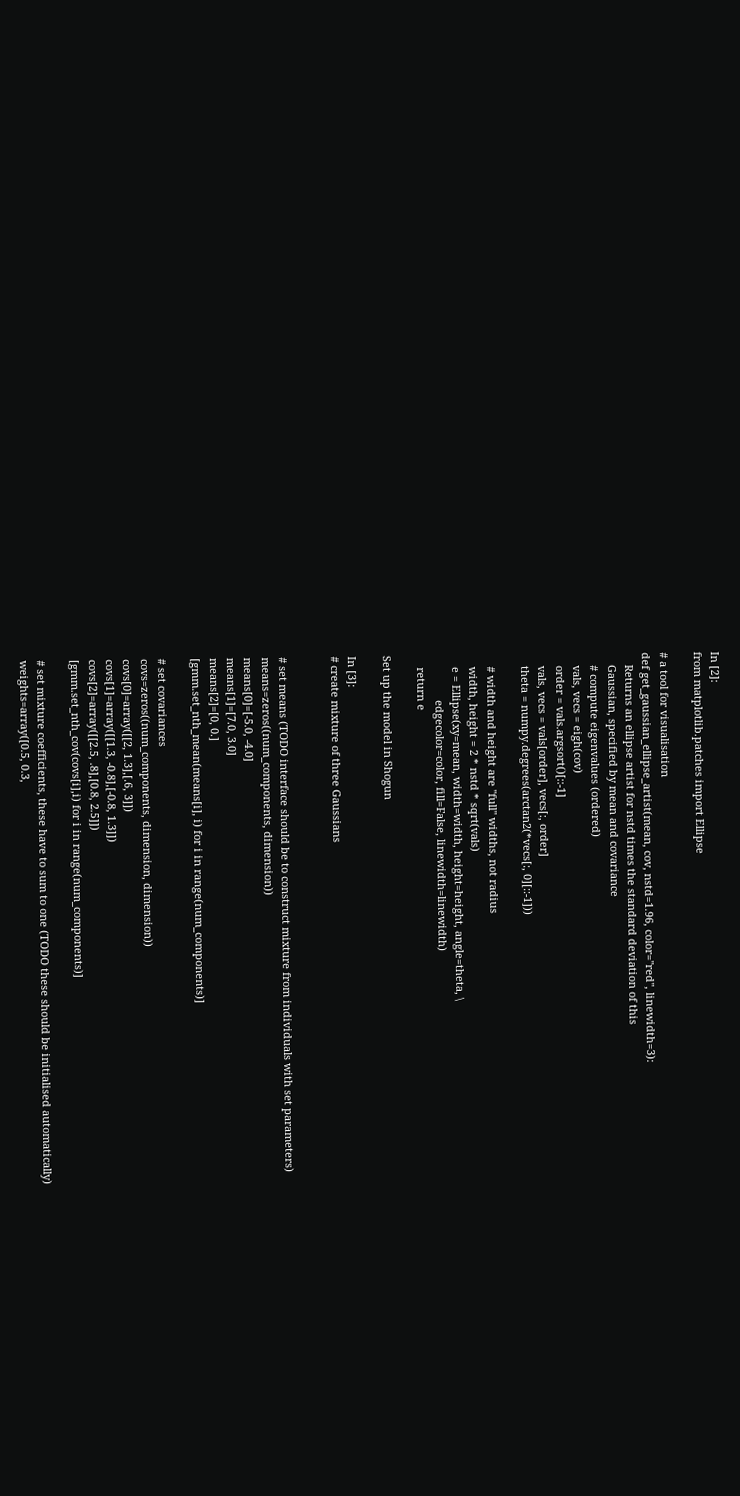In [2]:
from matplotlib.patches import Ellipse

# a tool for visualisation
def get_gaussian_ellipse_artist(mean, cov, nstd=1.96, color="red", linewidth=3):
    Returns an ellipse artist for nstd times the standard deviation of this
    Gaussian, specified by mean and covariance
    # compute eigenvalues (ordered)
    vals, vecs = eigh(cov)
    order = vals.argsort()[::-1]
    vals, vecs = vals[order], vecs[:, order]
    theta = numpy.degrees(arctan2(*vecs[:, 0][::-1]))

    # width and height are "full" widths, not radius
    width, height = 2 * nstd * sqrt(vals)
    e = Ellipse(xy=mean, width=width, height=height, angle=theta, \
               edgecolor=color, fill=False, linewidth=linewidth)
    return e

Set up the model in Shogun

In [3]:
# create mixture of three Gaussians


# set means (TODO interface should be to construct mixture from individuals with set parameters)
means=zeros((num_components, dimension))
means[0]=[-5.0, -4.0]
means[1]=[7.0, 3.0]
means[2]=[0, 0.]
[gmm.set_nth_mean(means[i], i) for i in range(num_components)]

# set covariances
covs=zeros((num_components, dimension, dimension))
covs[0]=array([[2, 1.3],[.6, 3]])
covs[1]=array([[1.3, -0.8],[-0.8, 1.3]])
covs[2]=array([[2.5, .8],[0.8, 2.5]])
[gmm.set_nth_cov(covs[i],i) for i in range(num_components)]

# set mixture coefficients, these have to sum to one (TODO these should be initialised automatically)
weights=array([0.5, 0.3,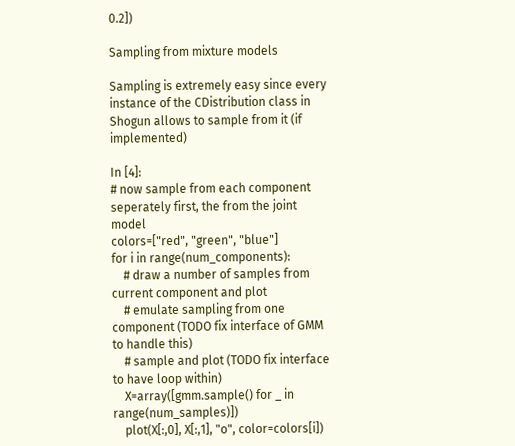0.2])

Sampling from mixture models

Sampling is extremely easy since every instance of the CDistribution class in Shogun allows to sample from it (if implemented)

In [4]:
# now sample from each component seperately first, the from the joint model
colors=["red", "green", "blue"]
for i in range(num_components):
    # draw a number of samples from current component and plot
    # emulate sampling from one component (TODO fix interface of GMM to handle this)
    # sample and plot (TODO fix interface to have loop within)
    X=array([gmm.sample() for _ in range(num_samples)])
    plot(X[:,0], X[:,1], "o", color=colors[i])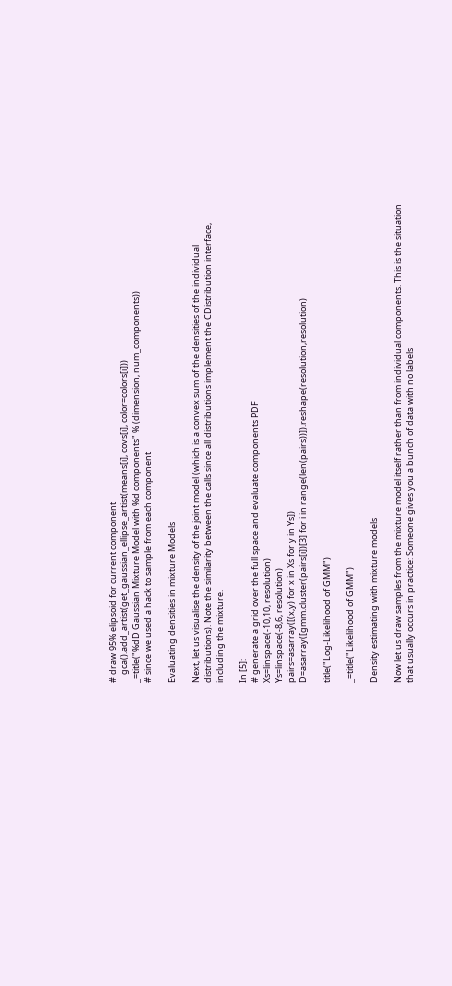# draw 95% elipsoid for current component
    gca().add_artist(get_gaussian_ellipse_artist(means[i], covs[i], color=colors[i]))
_=title("%dD Gaussian Mixture Model with %d components" % (dimension, num_components))
# since we used a hack to sample from each component

Evaluating densities in mixture Models

Next, let us visualise the density of the joint model (which is a convex sum of the densities of the individual distributions). Note the similarity between the calls since all distributions implement the CDistribution interface, including the mixture.

In [5]:
# generate a grid over the full space and evaluate components PDF
Xs=linspace(-10,10, resolution)
Ys=linspace(-8,6, resolution)
pairs=asarray([(x,y) for x in Xs for y in Ys])
D=asarray([gmm.cluster(pairs[i])[3] for i in range(len(pairs))]).reshape(resolution,resolution)

title("Log-Likelihood of GMM")

_=title("Likelihood of GMM")

Density estimating with mixture models

Now let us draw samples from the mixture model itself rather than from individual components. This is the situation that usually occurs in practice: Someone gives you a bunch of data with no labels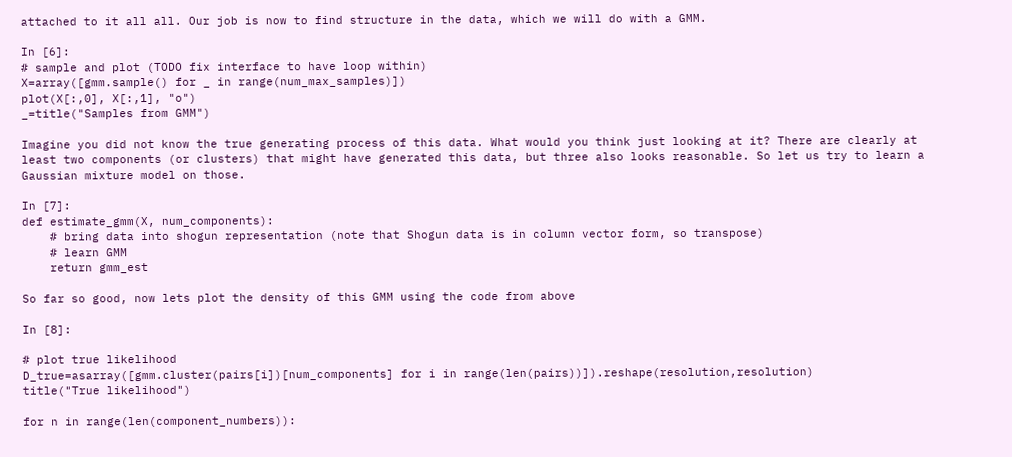attached to it all all. Our job is now to find structure in the data, which we will do with a GMM.

In [6]:
# sample and plot (TODO fix interface to have loop within)
X=array([gmm.sample() for _ in range(num_max_samples)])
plot(X[:,0], X[:,1], "o")
_=title("Samples from GMM")

Imagine you did not know the true generating process of this data. What would you think just looking at it? There are clearly at least two components (or clusters) that might have generated this data, but three also looks reasonable. So let us try to learn a Gaussian mixture model on those.

In [7]:
def estimate_gmm(X, num_components):
    # bring data into shogun representation (note that Shogun data is in column vector form, so transpose)
    # learn GMM
    return gmm_est

So far so good, now lets plot the density of this GMM using the code from above

In [8]:

# plot true likelihood
D_true=asarray([gmm.cluster(pairs[i])[num_components] for i in range(len(pairs))]).reshape(resolution,resolution)
title("True likelihood")

for n in range(len(component_numbers)):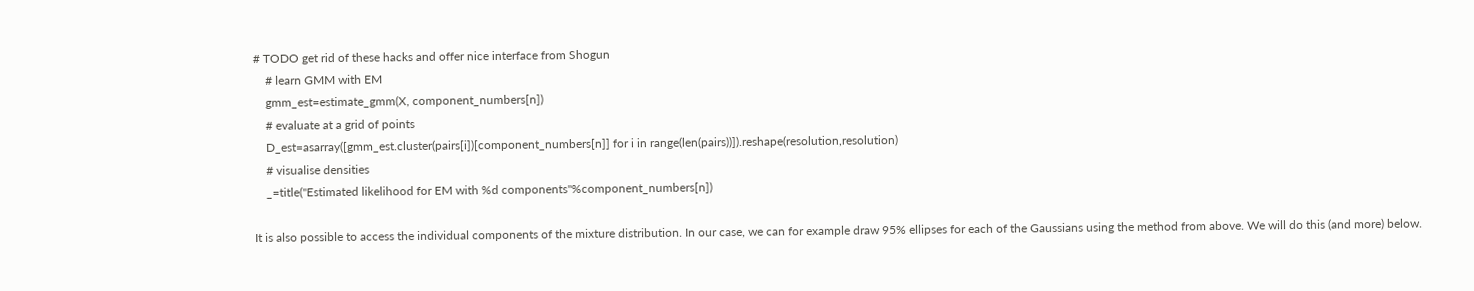# TODO get rid of these hacks and offer nice interface from Shogun
    # learn GMM with EM
    gmm_est=estimate_gmm(X, component_numbers[n])
    # evaluate at a grid of points
    D_est=asarray([gmm_est.cluster(pairs[i])[component_numbers[n]] for i in range(len(pairs))]).reshape(resolution,resolution)
    # visualise densities
    _=title("Estimated likelihood for EM with %d components"%component_numbers[n])

It is also possible to access the individual components of the mixture distribution. In our case, we can for example draw 95% ellipses for each of the Gaussians using the method from above. We will do this (and more) below.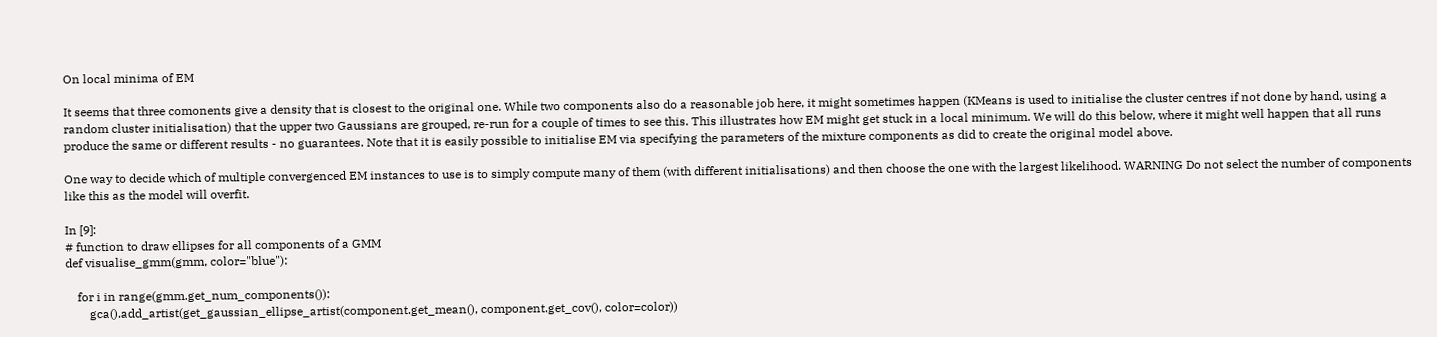On local minima of EM

It seems that three comonents give a density that is closest to the original one. While two components also do a reasonable job here, it might sometimes happen (KMeans is used to initialise the cluster centres if not done by hand, using a random cluster initialisation) that the upper two Gaussians are grouped, re-run for a couple of times to see this. This illustrates how EM might get stuck in a local minimum. We will do this below, where it might well happen that all runs produce the same or different results - no guarantees. Note that it is easily possible to initialise EM via specifying the parameters of the mixture components as did to create the original model above.

One way to decide which of multiple convergenced EM instances to use is to simply compute many of them (with different initialisations) and then choose the one with the largest likelihood. WARNING Do not select the number of components like this as the model will overfit.

In [9]:
# function to draw ellipses for all components of a GMM
def visualise_gmm(gmm, color="blue"):

    for i in range(gmm.get_num_components()):
        gca().add_artist(get_gaussian_ellipse_artist(component.get_mean(), component.get_cov(), color=color))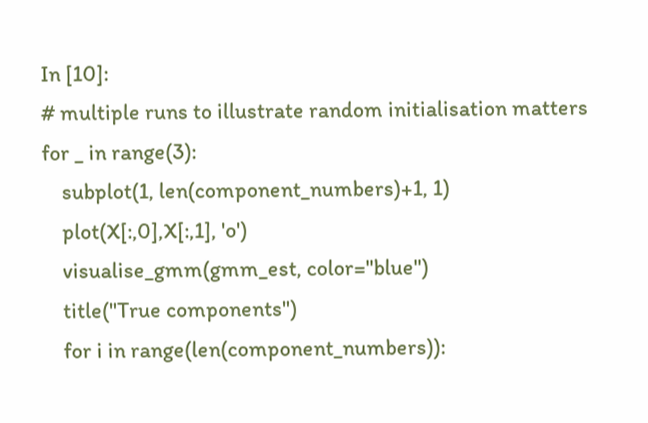In [10]:
# multiple runs to illustrate random initialisation matters
for _ in range(3):
    subplot(1, len(component_numbers)+1, 1)
    plot(X[:,0],X[:,1], 'o')
    visualise_gmm(gmm_est, color="blue")
    title("True components")
    for i in range(len(component_numbers)):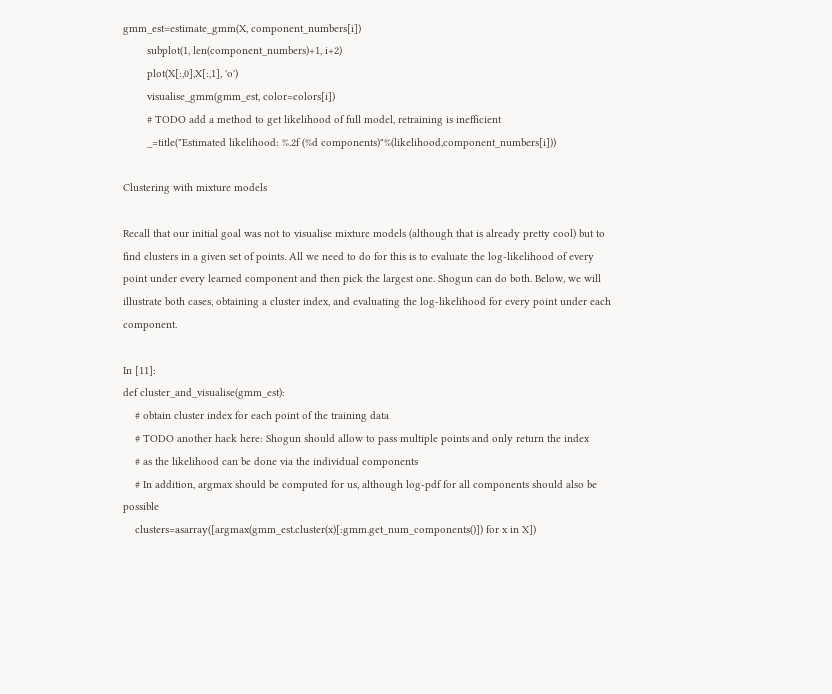gmm_est=estimate_gmm(X, component_numbers[i])
        subplot(1, len(component_numbers)+1, i+2)
        plot(X[:,0],X[:,1], 'o')
        visualise_gmm(gmm_est, color=colors[i])
        # TODO add a method to get likelihood of full model, retraining is inefficient
        _=title("Estimated likelihood: %.2f (%d components)"%(likelihood,component_numbers[i]))

Clustering with mixture models

Recall that our initial goal was not to visualise mixture models (although that is already pretty cool) but to find clusters in a given set of points. All we need to do for this is to evaluate the log-likelihood of every point under every learned component and then pick the largest one. Shogun can do both. Below, we will illustrate both cases, obtaining a cluster index, and evaluating the log-likelihood for every point under each component.

In [11]:
def cluster_and_visualise(gmm_est):
    # obtain cluster index for each point of the training data
    # TODO another hack here: Shogun should allow to pass multiple points and only return the index
    # as the likelihood can be done via the individual components
    # In addition, argmax should be computed for us, although log-pdf for all components should also be possible
    clusters=asarray([argmax(gmm_est.cluster(x)[:gmm.get_num_components()]) for x in X])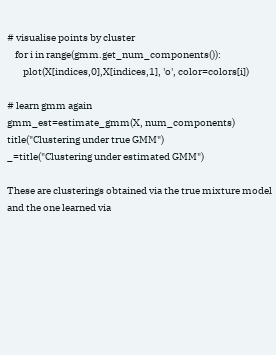# visualise points by cluster
    for i in range(gmm.get_num_components()):
        plot(X[indices,0],X[indices,1], 'o', color=colors[i])

# learn gmm again
gmm_est=estimate_gmm(X, num_components)
title("Clustering under true GMM")
_=title("Clustering under estimated GMM")

These are clusterings obtained via the true mixture model and the one learned via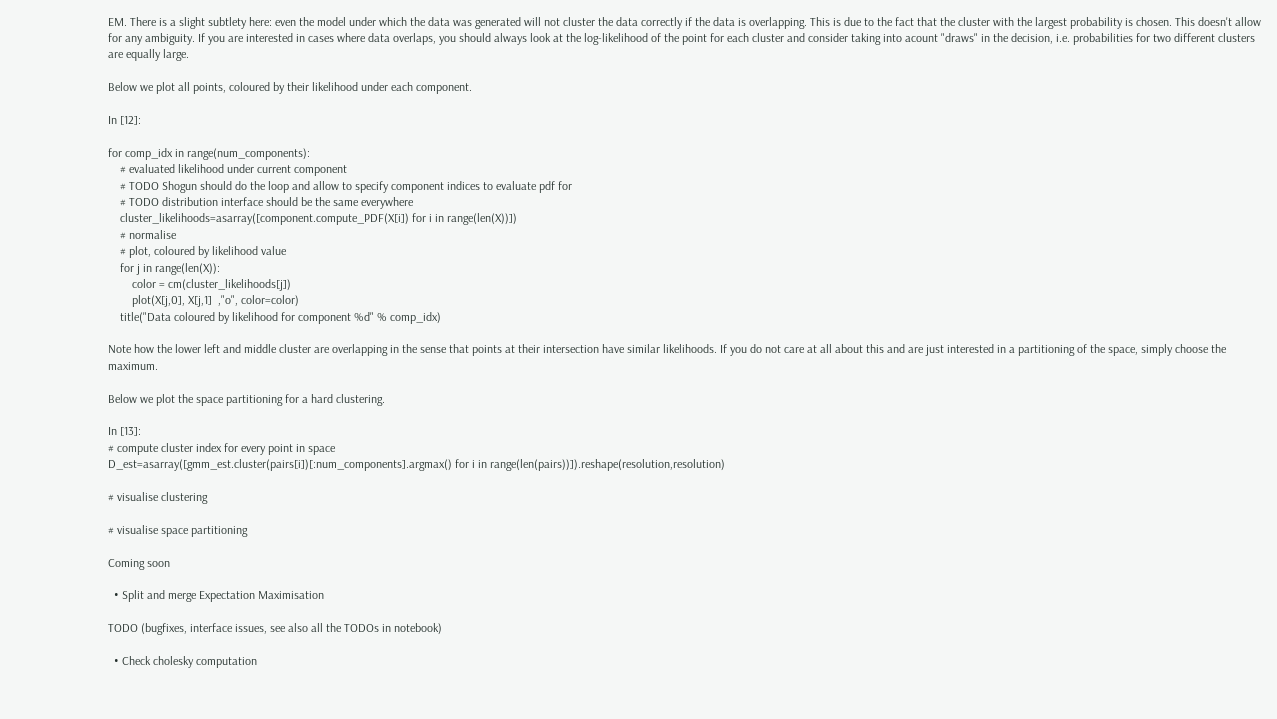EM. There is a slight subtlety here: even the model under which the data was generated will not cluster the data correctly if the data is overlapping. This is due to the fact that the cluster with the largest probability is chosen. This doesn't allow for any ambiguity. If you are interested in cases where data overlaps, you should always look at the log-likelihood of the point for each cluster and consider taking into acount "draws" in the decision, i.e. probabilities for two different clusters are equally large.

Below we plot all points, coloured by their likelihood under each component.

In [12]:

for comp_idx in range(num_components):
    # evaluated likelihood under current component
    # TODO Shogun should do the loop and allow to specify component indices to evaluate pdf for
    # TODO distribution interface should be the same everywhere
    cluster_likelihoods=asarray([component.compute_PDF(X[i]) for i in range(len(X))])
    # normalise
    # plot, coloured by likelihood value
    for j in range(len(X)):
        color = cm(cluster_likelihoods[j])
        plot(X[j,0], X[j,1]  ,"o", color=color)
    title("Data coloured by likelihood for component %d" % comp_idx)

Note how the lower left and middle cluster are overlapping in the sense that points at their intersection have similar likelihoods. If you do not care at all about this and are just interested in a partitioning of the space, simply choose the maximum.

Below we plot the space partitioning for a hard clustering.

In [13]:
# compute cluster index for every point in space
D_est=asarray([gmm_est.cluster(pairs[i])[:num_components].argmax() for i in range(len(pairs))]).reshape(resolution,resolution)

# visualise clustering

# visualise space partitioning

Coming soon

  • Split and merge Expectation Maximisation

TODO (bugfixes, interface issues, see also all the TODOs in notebook)

  • Check cholesky computation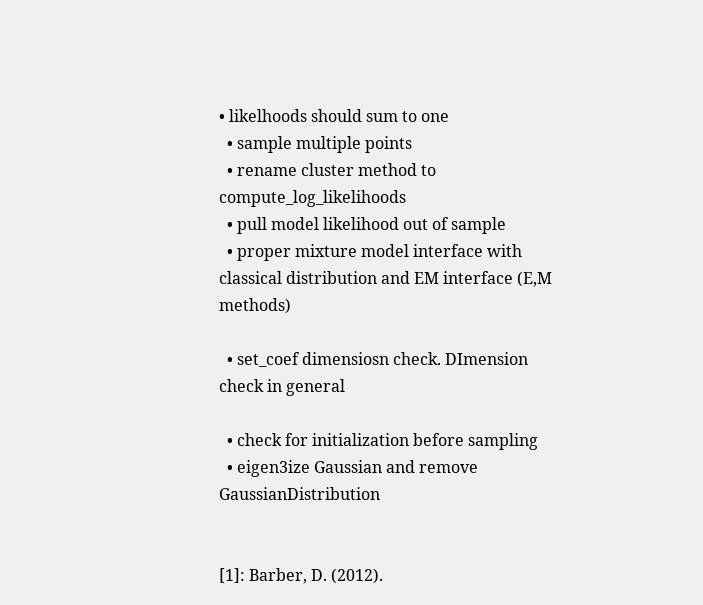• likelhoods should sum to one
  • sample multiple points
  • rename cluster method to compute_log_likelihoods
  • pull model likelihood out of sample
  • proper mixture model interface with classical distribution and EM interface (E,M methods)

  • set_coef dimensiosn check. DImension check in general

  • check for initialization before sampling
  • eigen3ize Gaussian and remove GaussianDistribution


[1]: Barber, D. (2012).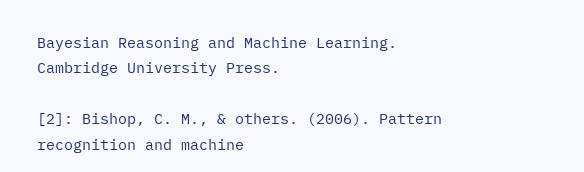Bayesian Reasoning and Machine Learning. Cambridge University Press.

[2]: Bishop, C. M., & others. (2006). Pattern recognition and machine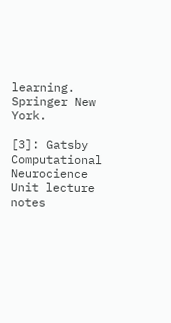learning. Springer New York.

[3]: Gatsby Computational Neurocience Unit lecture notes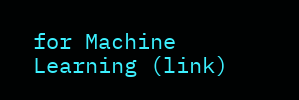for Machine Learning (link)